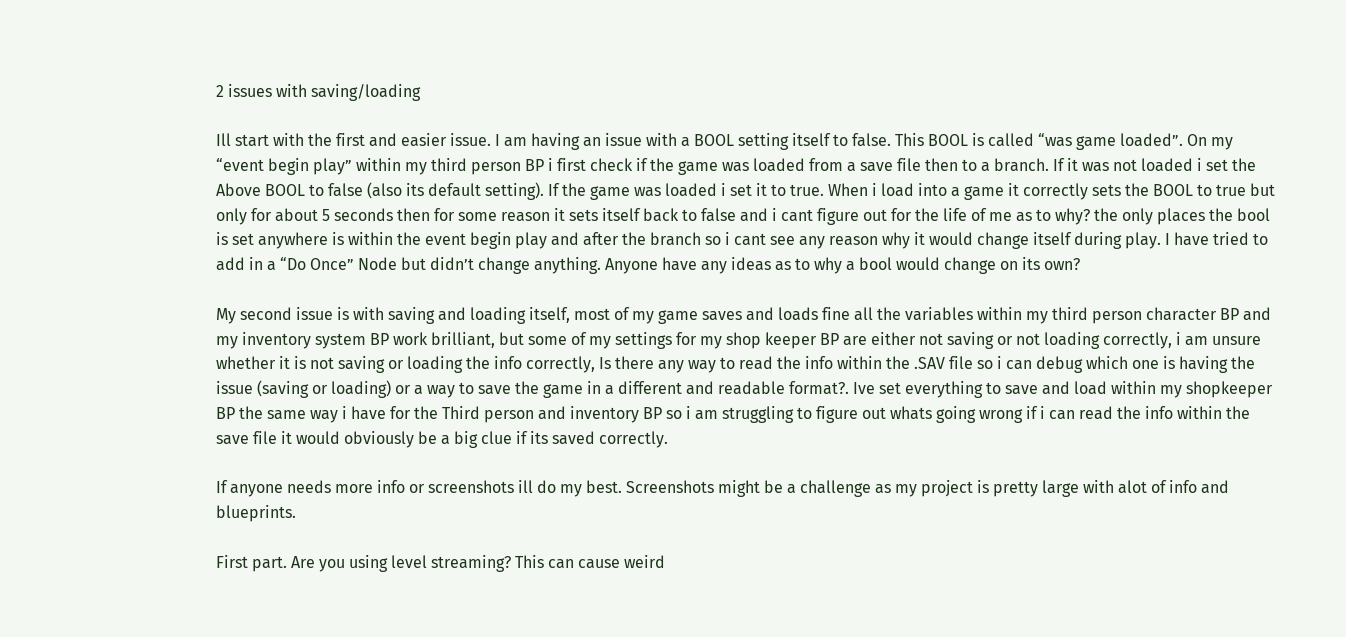2 issues with saving/loading

Ill start with the first and easier issue. I am having an issue with a BOOL setting itself to false. This BOOL is called “was game loaded”. On my “event begin play” within my third person BP i first check if the game was loaded from a save file then to a branch. If it was not loaded i set the Above BOOL to false (also its default setting). If the game was loaded i set it to true. When i load into a game it correctly sets the BOOL to true but only for about 5 seconds then for some reason it sets itself back to false and i cant figure out for the life of me as to why? the only places the bool is set anywhere is within the event begin play and after the branch so i cant see any reason why it would change itself during play. I have tried to add in a “Do Once” Node but didn’t change anything. Anyone have any ideas as to why a bool would change on its own?

My second issue is with saving and loading itself, most of my game saves and loads fine all the variables within my third person character BP and my inventory system BP work brilliant, but some of my settings for my shop keeper BP are either not saving or not loading correctly, i am unsure whether it is not saving or loading the info correctly, Is there any way to read the info within the .SAV file so i can debug which one is having the issue (saving or loading) or a way to save the game in a different and readable format?. Ive set everything to save and load within my shopkeeper BP the same way i have for the Third person and inventory BP so i am struggling to figure out whats going wrong if i can read the info within the save file it would obviously be a big clue if its saved correctly.

If anyone needs more info or screenshots ill do my best. Screenshots might be a challenge as my project is pretty large with alot of info and blueprints.

First part. Are you using level streaming? This can cause weird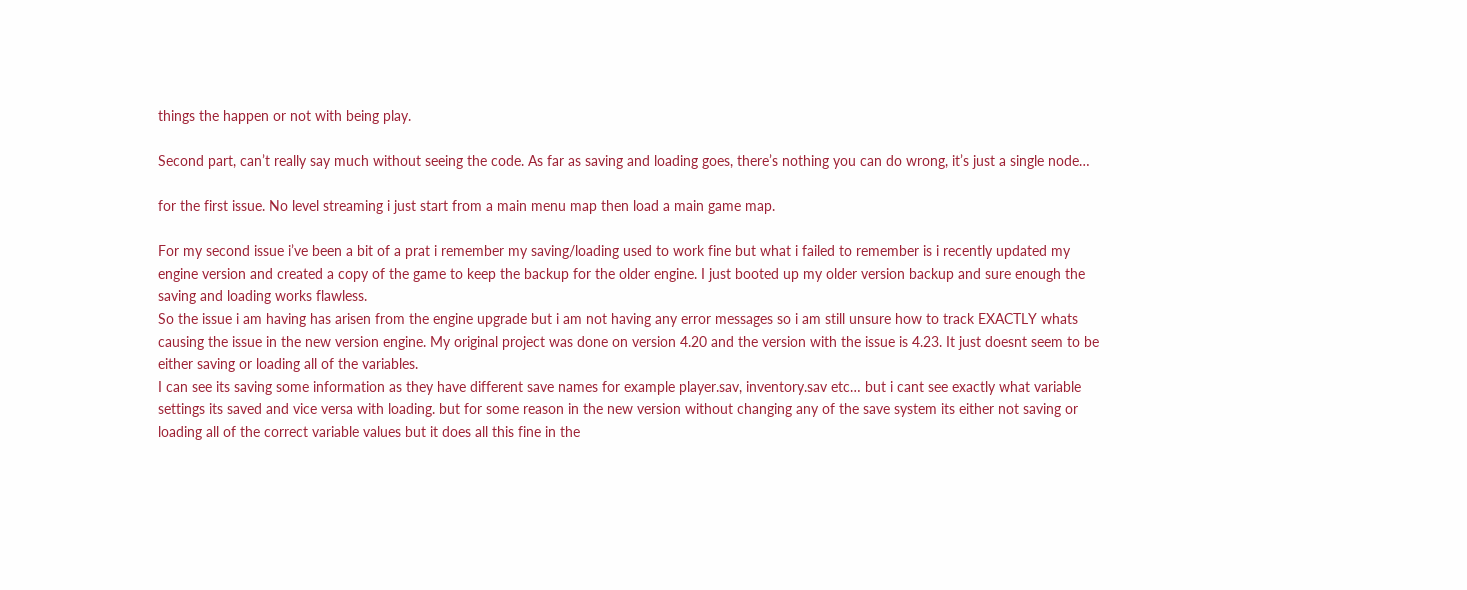things the happen or not with being play.

Second part, can’t really say much without seeing the code. As far as saving and loading goes, there’s nothing you can do wrong, it’s just a single node…

for the first issue. No level streaming i just start from a main menu map then load a main game map.

For my second issue i’ve been a bit of a prat i remember my saving/loading used to work fine but what i failed to remember is i recently updated my engine version and created a copy of the game to keep the backup for the older engine. I just booted up my older version backup and sure enough the saving and loading works flawless.
So the issue i am having has arisen from the engine upgrade but i am not having any error messages so i am still unsure how to track EXACTLY whats causing the issue in the new version engine. My original project was done on version 4.20 and the version with the issue is 4.23. It just doesnt seem to be either saving or loading all of the variables.
I can see its saving some information as they have different save names for example player.sav, inventory.sav etc… but i cant see exactly what variable settings its saved and vice versa with loading. but for some reason in the new version without changing any of the save system its either not saving or loading all of the correct variable values but it does all this fine in the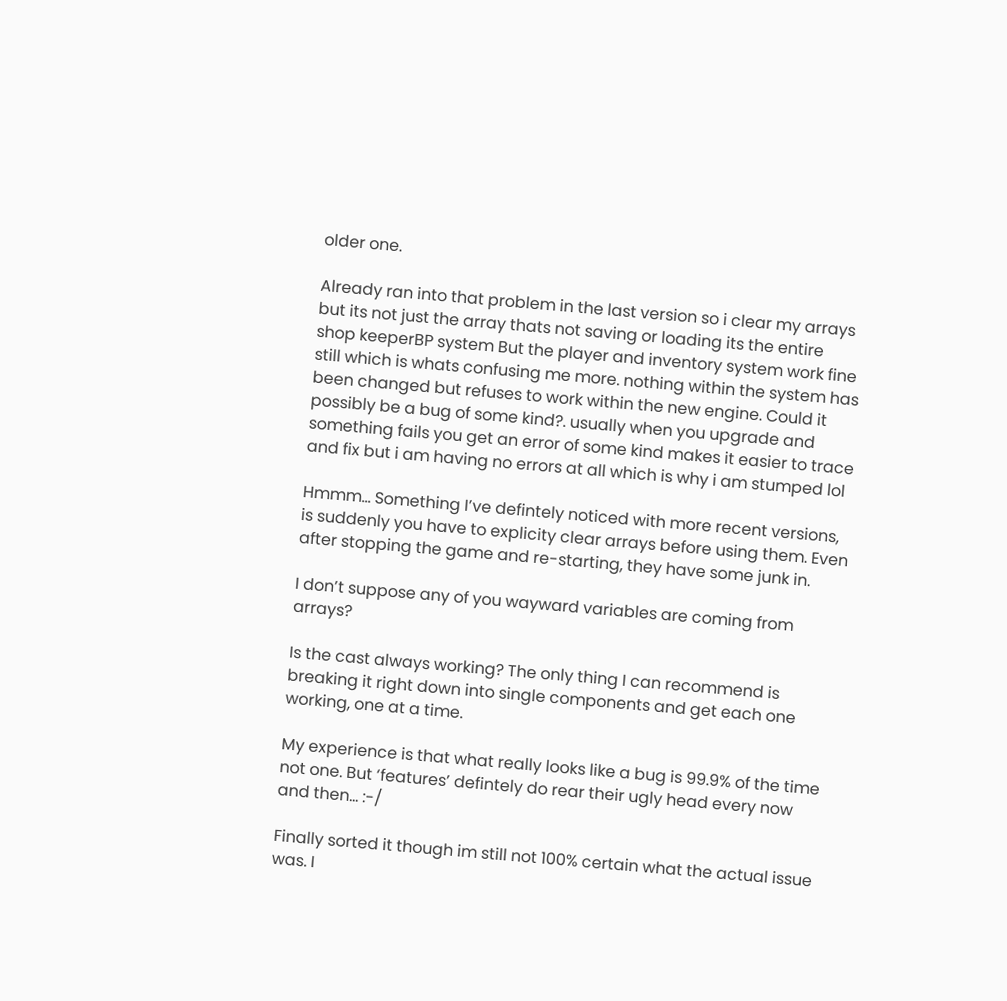older one.

Already ran into that problem in the last version so i clear my arrays but its not just the array thats not saving or loading its the entire shop keeperBP system But the player and inventory system work fine still which is whats confusing me more. nothing within the system has been changed but refuses to work within the new engine. Could it possibly be a bug of some kind?. usually when you upgrade and something fails you get an error of some kind makes it easier to trace and fix but i am having no errors at all which is why i am stumped lol

Hmmm… Something I’ve defintely noticed with more recent versions, is suddenly you have to explicity clear arrays before using them. Even after stopping the game and re-starting, they have some junk in.

I don’t suppose any of you wayward variables are coming from arrays?

Is the cast always working? The only thing I can recommend is breaking it right down into single components and get each one working, one at a time.

My experience is that what really looks like a bug is 99.9% of the time not one. But ‘features’ defintely do rear their ugly head every now and then… :-/

Finally sorted it though im still not 100% certain what the actual issue was. I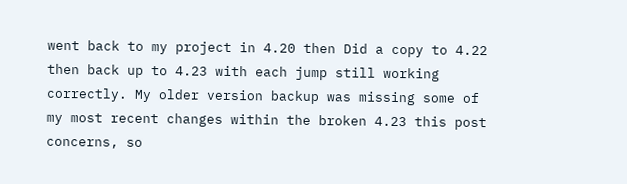went back to my project in 4.20 then Did a copy to 4.22 then back up to 4.23 with each jump still working correctly. My older version backup was missing some of my most recent changes within the broken 4.23 this post concerns, so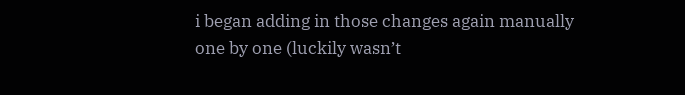i began adding in those changes again manually one by one (luckily wasn’t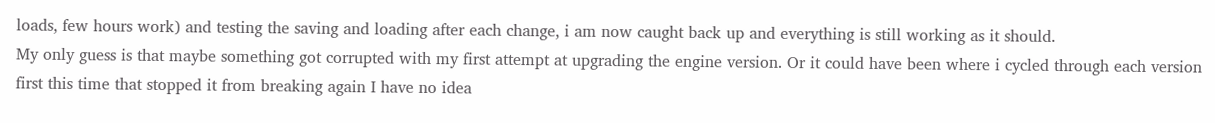loads, few hours work) and testing the saving and loading after each change, i am now caught back up and everything is still working as it should.
My only guess is that maybe something got corrupted with my first attempt at upgrading the engine version. Or it could have been where i cycled through each version first this time that stopped it from breaking again I have no idea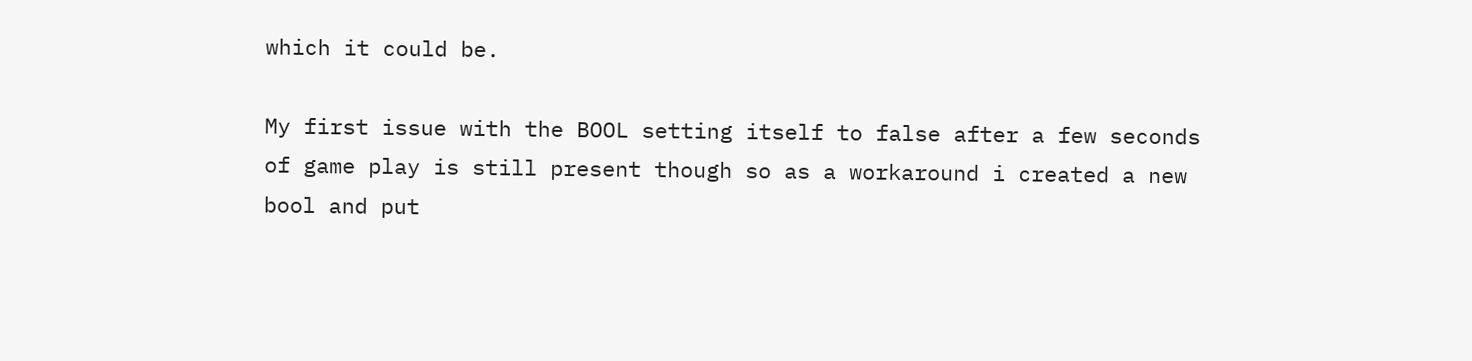which it could be.

My first issue with the BOOL setting itself to false after a few seconds of game play is still present though so as a workaround i created a new bool and put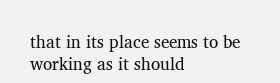that in its place seems to be working as it should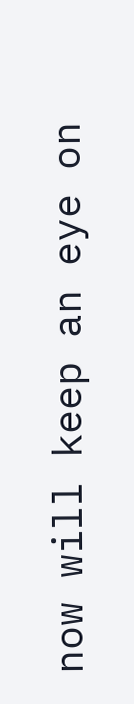now will keep an eye on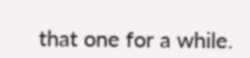that one for a while.